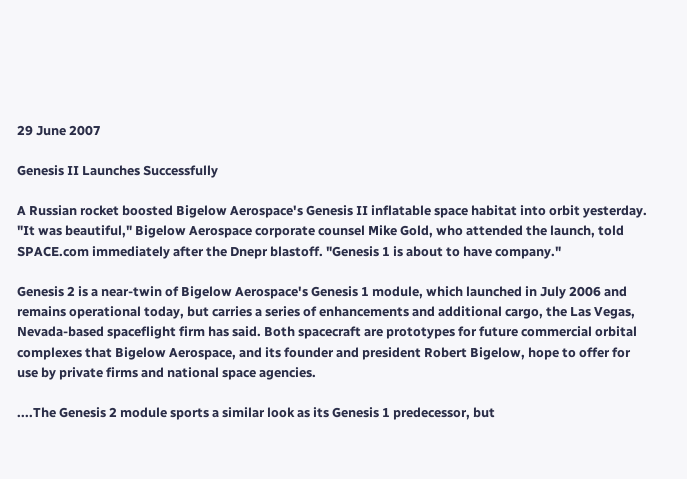29 June 2007

Genesis II Launches Successfully

A Russian rocket boosted Bigelow Aerospace's Genesis II inflatable space habitat into orbit yesterday.
"It was beautiful," Bigelow Aerospace corporate counsel Mike Gold, who attended the launch, told SPACE.com immediately after the Dnepr blastoff. "Genesis 1 is about to have company."

Genesis 2 is a near-twin of Bigelow Aerospace's Genesis 1 module, which launched in July 2006 and remains operational today, but carries a series of enhancements and additional cargo, the Las Vegas, Nevada-based spaceflight firm has said. Both spacecraft are prototypes for future commercial orbital complexes that Bigelow Aerospace, and its founder and president Robert Bigelow, hope to offer for use by private firms and national space agencies.

....The Genesis 2 module sports a similar look as its Genesis 1 predecessor, but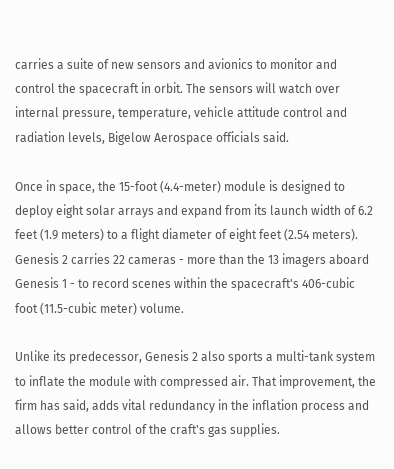carries a suite of new sensors and avionics to monitor and control the spacecraft in orbit. The sensors will watch over internal pressure, temperature, vehicle attitude control and radiation levels, Bigelow Aerospace officials said.

Once in space, the 15-foot (4.4-meter) module is designed to deploy eight solar arrays and expand from its launch width of 6.2 feet (1.9 meters) to a flight diameter of eight feet (2.54 meters). Genesis 2 carries 22 cameras - more than the 13 imagers aboard Genesis 1 - to record scenes within the spacecraft's 406-cubic foot (11.5-cubic meter) volume.

Unlike its predecessor, Genesis 2 also sports a multi-tank system to inflate the module with compressed air. That improvement, the firm has said, adds vital redundancy in the inflation process and allows better control of the craft's gas supplies.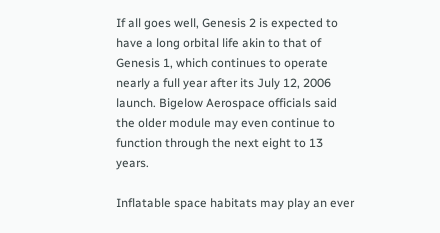If all goes well, Genesis 2 is expected to have a long orbital life akin to that of Genesis 1, which continues to operate nearly a full year after its July 12, 2006 launch. Bigelow Aerospace officials said the older module may even continue to function through the next eight to 13 years.

Inflatable space habitats may play an ever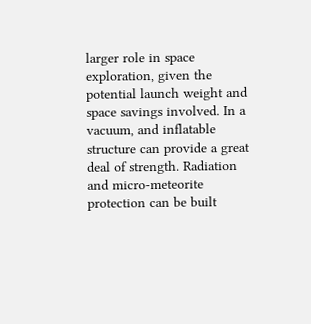larger role in space exploration, given the potential launch weight and space savings involved. In a vacuum, and inflatable structure can provide a great deal of strength. Radiation and micro-meteorite protection can be built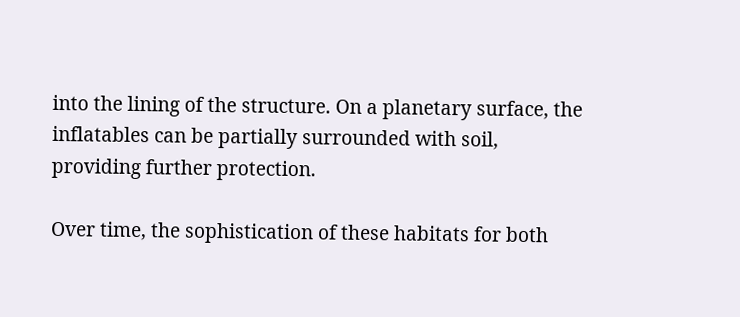into the lining of the structure. On a planetary surface, the inflatables can be partially surrounded with soil, providing further protection.

Over time, the sophistication of these habitats for both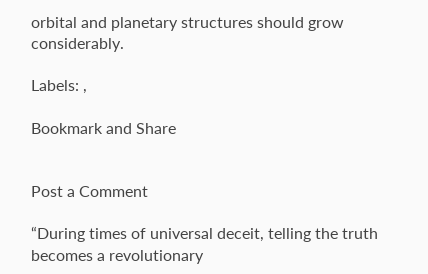orbital and planetary structures should grow considerably.

Labels: ,

Bookmark and Share


Post a Comment

“During times of universal deceit, telling the truth becomes a revolutionary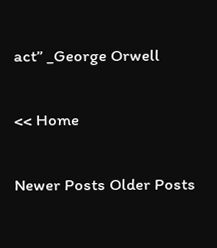act” _George Orwell

<< Home

Newer Posts Older Posts